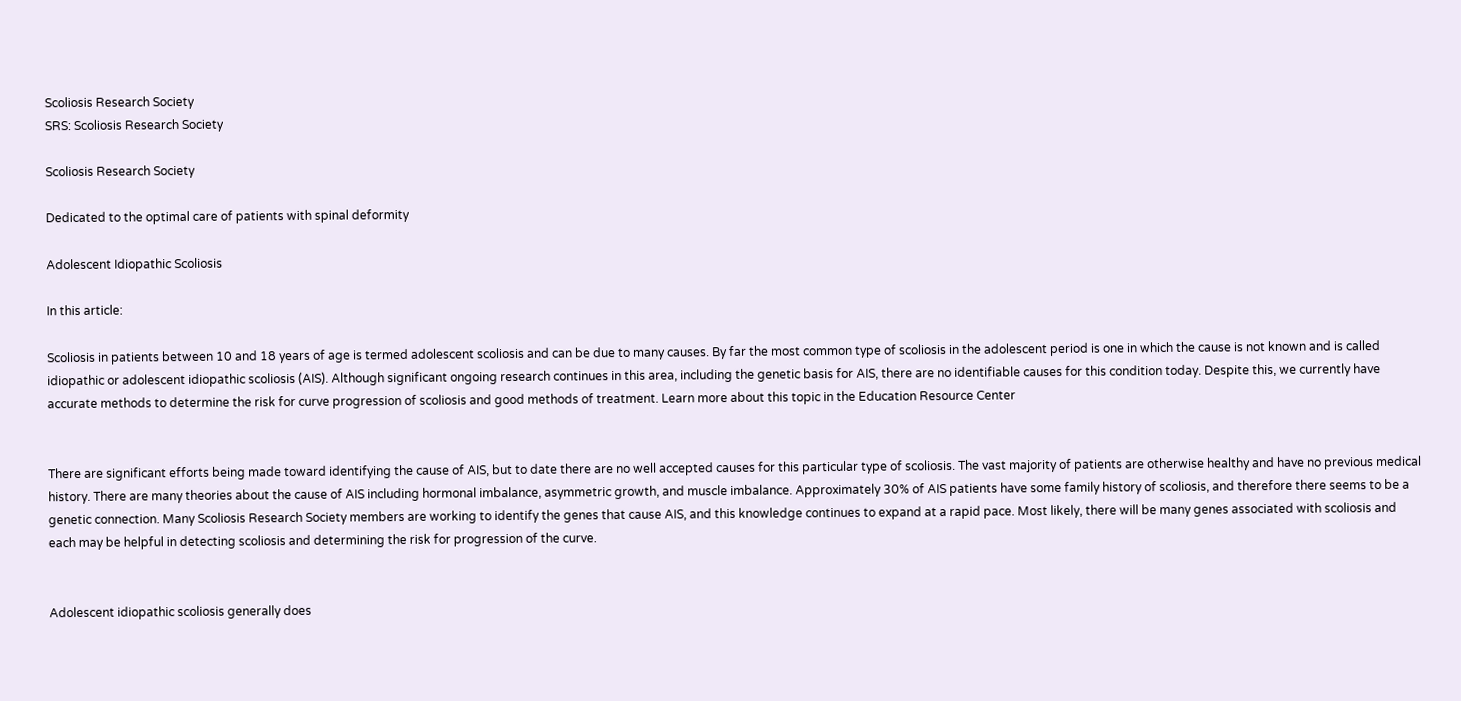Scoliosis Research Society
SRS: Scoliosis Research Society

Scoliosis Research Society

Dedicated to the optimal care of patients with spinal deformity

Adolescent Idiopathic Scoliosis

In this article:

Scoliosis in patients between 10 and 18 years of age is termed adolescent scoliosis and can be due to many causes. By far the most common type of scoliosis in the adolescent period is one in which the cause is not known and is called idiopathic or adolescent idiopathic scoliosis (AIS). Although significant ongoing research continues in this area, including the genetic basis for AIS, there are no identifiable causes for this condition today. Despite this, we currently have accurate methods to determine the risk for curve progression of scoliosis and good methods of treatment. Learn more about this topic in the Education Resource Center


There are significant efforts being made toward identifying the cause of AIS, but to date there are no well accepted causes for this particular type of scoliosis. The vast majority of patients are otherwise healthy and have no previous medical history. There are many theories about the cause of AIS including hormonal imbalance, asymmetric growth, and muscle imbalance. Approximately 30% of AIS patients have some family history of scoliosis, and therefore there seems to be a genetic connection. Many Scoliosis Research Society members are working to identify the genes that cause AIS, and this knowledge continues to expand at a rapid pace. Most likely, there will be many genes associated with scoliosis and each may be helpful in detecting scoliosis and determining the risk for progression of the curve.


Adolescent idiopathic scoliosis generally does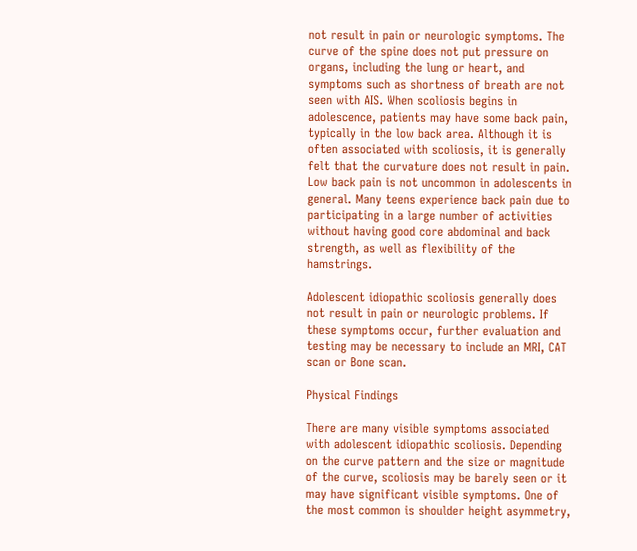not result in pain or neurologic symptoms. The curve of the spine does not put pressure on organs, including the lung or heart, and symptoms such as shortness of breath are not seen with AIS. When scoliosis begins in adolescence, patients may have some back pain, typically in the low back area. Although it is often associated with scoliosis, it is generally felt that the curvature does not result in pain. Low back pain is not uncommon in adolescents in general. Many teens experience back pain due to participating in a large number of activities without having good core abdominal and back strength, as well as flexibility of the hamstrings.

Adolescent idiopathic scoliosis generally does not result in pain or neurologic problems. If these symptoms occur, further evaluation and testing may be necessary to include an MRI, CAT scan or Bone scan.

Physical Findings

There are many visible symptoms associated with adolescent idiopathic scoliosis. Depending on the curve pattern and the size or magnitude of the curve, scoliosis may be barely seen or it may have significant visible symptoms. One of the most common is shoulder height asymmetry,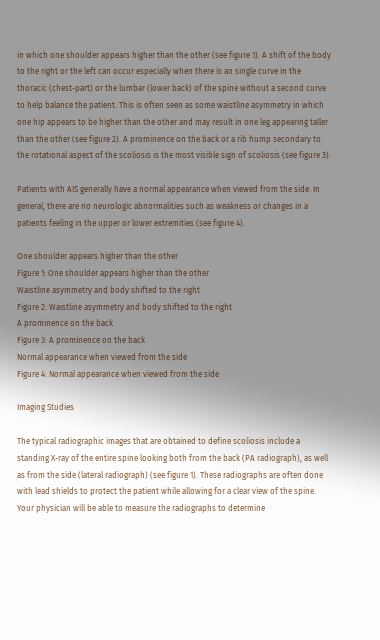in which one shoulder appears higher than the other (see figure 1). A shift of the body to the right or the left can occur especially when there is an single curve in the thoracic (chest-part) or the lumbar (lower back) of the spine without a second curve to help balance the patient. This is often seen as some waistline asymmetry in which one hip appears to be higher than the other and may result in one leg appearing taller than the other (see figure 2). A prominence on the back or a rib hump secondary to the rotational aspect of the scoliosis is the most visible sign of scoliosis (see figure 3).

Patients with AIS generally have a normal appearance when viewed from the side. In general, there are no neurologic abnormalities such as weakness or changes in a patients feeling in the upper or lower extremities (see figure 4).

One shoulder appears higher than the other
Figure 1: One shoulder appears higher than the other
Waistline asymmetry and body shifted to the right
Figure 2: Waistline asymmetry and body shifted to the right
A prominence on the back
Figure 3: A prominence on the back
Normal appearance when viewed from the side
Figure 4: Normal appearance when viewed from the side

Imaging Studies

The typical radiographic images that are obtained to define scoliosis include a standing X-ray of the entire spine looking both from the back (PA radiograph), as well as from the side (lateral radiograph) (see figure 1). These radiographs are often done with lead shields to protect the patient while allowing for a clear view of the spine. Your physician will be able to measure the radiographs to determine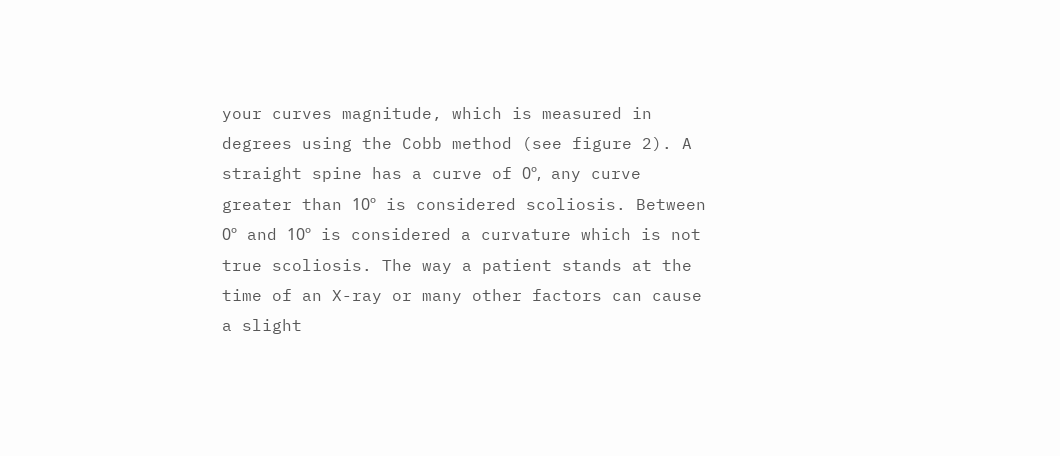your curves magnitude, which is measured in degrees using the Cobb method (see figure 2). A straight spine has a curve of 0º, any curve greater than 10º is considered scoliosis. Between 0º and 10º is considered a curvature which is not true scoliosis. The way a patient stands at the time of an X-ray or many other factors can cause a slight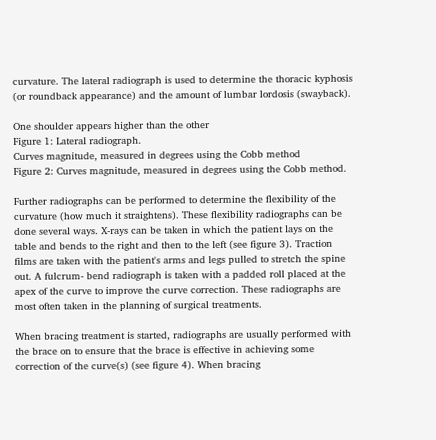curvature. The lateral radiograph is used to determine the thoracic kyphosis (or roundback appearance) and the amount of lumbar lordosis (swayback).

One shoulder appears higher than the other
Figure 1: Lateral radiograph.
Curves magnitude, measured in degrees using the Cobb method
Figure 2: Curves magnitude, measured in degrees using the Cobb method.

Further radiographs can be performed to determine the flexibility of the curvature (how much it straightens). These flexibility radiographs can be done several ways. X-rays can be taken in which the patient lays on the table and bends to the right and then to the left (see figure 3). Traction films are taken with the patient's arms and legs pulled to stretch the spine out. A fulcrum- bend radiograph is taken with a padded roll placed at the apex of the curve to improve the curve correction. These radiographs are most often taken in the planning of surgical treatments.

When bracing treatment is started, radiographs are usually performed with the brace on to ensure that the brace is effective in achieving some correction of the curve(s) (see figure 4). When bracing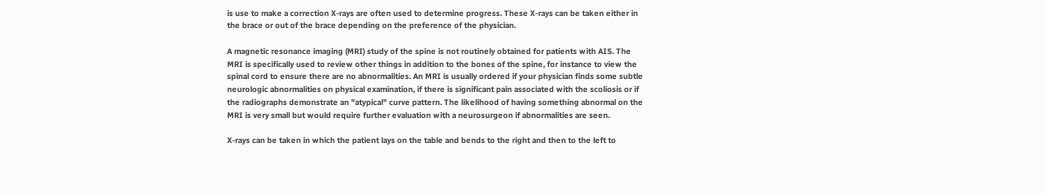is use to make a correction X-rays are often used to determine progress. These X-rays can be taken either in the brace or out of the brace depending on the preference of the physician.

A magnetic resonance imaging (MRI) study of the spine is not routinely obtained for patients with AIS. The MRI is specifically used to review other things in addition to the bones of the spine, for instance to view the spinal cord to ensure there are no abnormalities. An MRI is usually ordered if your physician finds some subtle neurologic abnormalities on physical examination, if there is significant pain associated with the scoliosis or if the radiographs demonstrate an "atypical" curve pattern. The likelihood of having something abnormal on the MRI is very small but would require further evaluation with a neurosurgeon if abnormalities are seen.

X-rays can be taken in which the patient lays on the table and bends to the right and then to the left to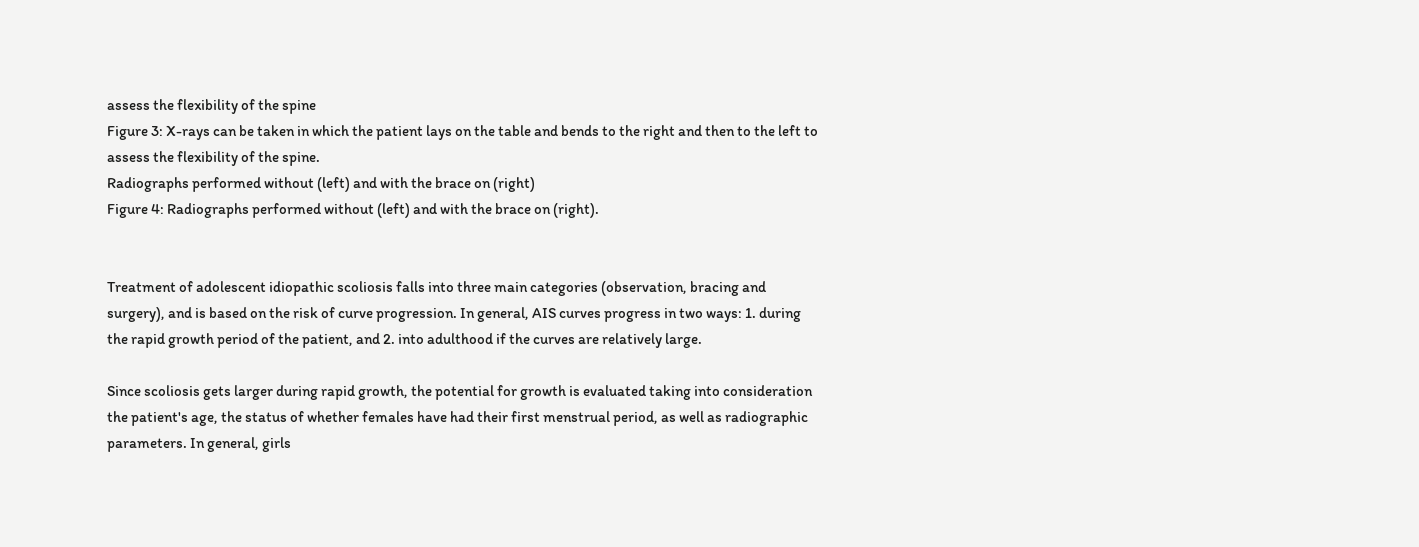assess the flexibility of the spine
Figure 3: X-rays can be taken in which the patient lays on the table and bends to the right and then to the left to assess the flexibility of the spine.
Radiographs performed without (left) and with the brace on (right)
Figure 4: Radiographs performed without (left) and with the brace on (right).


Treatment of adolescent idiopathic scoliosis falls into three main categories (observation, bracing and surgery), and is based on the risk of curve progression. In general, AIS curves progress in two ways: 1. during the rapid growth period of the patient, and 2. into adulthood if the curves are relatively large.

Since scoliosis gets larger during rapid growth, the potential for growth is evaluated taking into consideration the patient's age, the status of whether females have had their first menstrual period, as well as radiographic parameters. In general, girls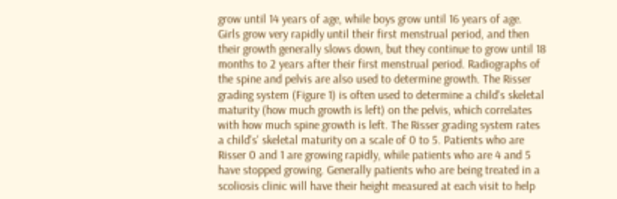grow until 14 years of age, while boys grow until 16 years of age. Girls grow very rapidly until their first menstrual period, and then their growth generally slows down, but they continue to grow until 18 months to 2 years after their first menstrual period. Radiographs of the spine and pelvis are also used to determine growth. The Risser grading system (Figure 1) is often used to determine a child's skeletal maturity (how much growth is left) on the pelvis, which correlates with how much spine growth is left. The Risser grading system rates a child's' skeletal maturity on a scale of 0 to 5. Patients who are Risser 0 and 1 are growing rapidly, while patients who are 4 and 5 have stopped growing. Generally patients who are being treated in a scoliosis clinic will have their height measured at each visit to help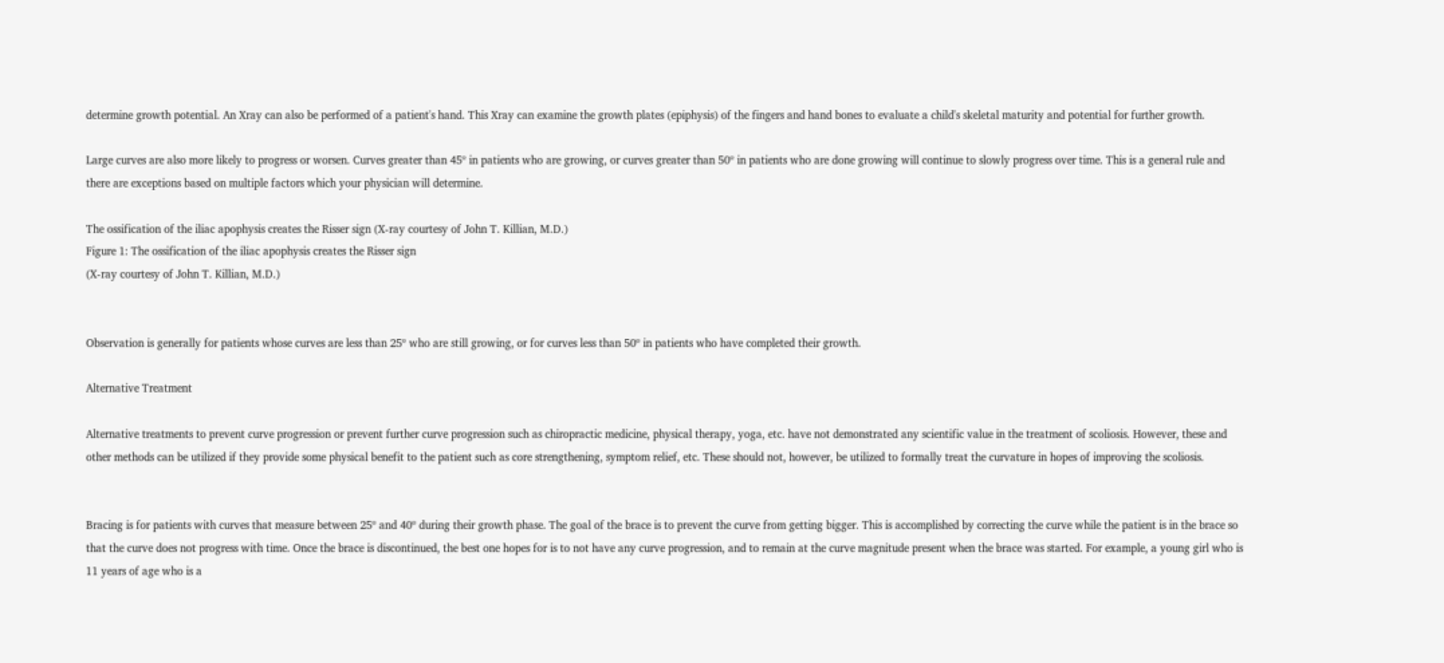determine growth potential. An Xray can also be performed of a patient's hand. This Xray can examine the growth plates (epiphysis) of the fingers and hand bones to evaluate a child's skeletal maturity and potential for further growth.

Large curves are also more likely to progress or worsen. Curves greater than 45º in patients who are growing, or curves greater than 50º in patients who are done growing will continue to slowly progress over time. This is a general rule and there are exceptions based on multiple factors which your physician will determine.

The ossification of the iliac apophysis creates the Risser sign (X-ray courtesy of John T. Killian, M.D.)
Figure 1: The ossification of the iliac apophysis creates the Risser sign
(X-ray courtesy of John T. Killian, M.D.)


Observation is generally for patients whose curves are less than 25º who are still growing, or for curves less than 50º in patients who have completed their growth.

Alternative Treatment

Alternative treatments to prevent curve progression or prevent further curve progression such as chiropractic medicine, physical therapy, yoga, etc. have not demonstrated any scientific value in the treatment of scoliosis. However, these and other methods can be utilized if they provide some physical benefit to the patient such as core strengthening, symptom relief, etc. These should not, however, be utilized to formally treat the curvature in hopes of improving the scoliosis.


Bracing is for patients with curves that measure between 25º and 40º during their growth phase. The goal of the brace is to prevent the curve from getting bigger. This is accomplished by correcting the curve while the patient is in the brace so that the curve does not progress with time. Once the brace is discontinued, the best one hopes for is to not have any curve progression, and to remain at the curve magnitude present when the brace was started. For example, a young girl who is 11 years of age who is a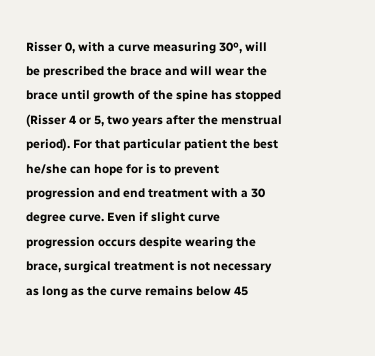Risser 0, with a curve measuring 30º, will be prescribed the brace and will wear the brace until growth of the spine has stopped (Risser 4 or 5, two years after the menstrual period). For that particular patient the best he/she can hope for is to prevent progression and end treatment with a 30 degree curve. Even if slight curve progression occurs despite wearing the brace, surgical treatment is not necessary as long as the curve remains below 45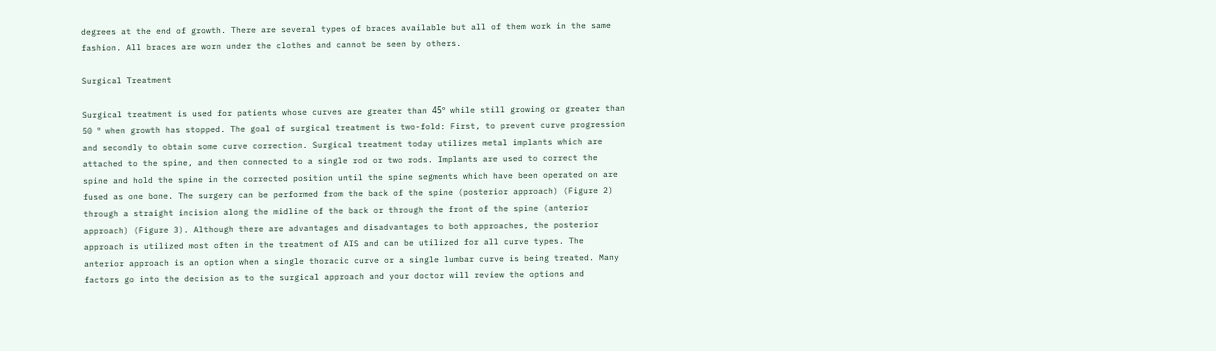degrees at the end of growth. There are several types of braces available but all of them work in the same fashion. All braces are worn under the clothes and cannot be seen by others.

Surgical Treatment

Surgical treatment is used for patients whose curves are greater than 45º while still growing or greater than 50 º when growth has stopped. The goal of surgical treatment is two-fold: First, to prevent curve progression and secondly to obtain some curve correction. Surgical treatment today utilizes metal implants which are attached to the spine, and then connected to a single rod or two rods. Implants are used to correct the spine and hold the spine in the corrected position until the spine segments which have been operated on are fused as one bone. The surgery can be performed from the back of the spine (posterior approach) (Figure 2) through a straight incision along the midline of the back or through the front of the spine (anterior approach) (Figure 3). Although there are advantages and disadvantages to both approaches, the posterior approach is utilized most often in the treatment of AIS and can be utilized for all curve types. The anterior approach is an option when a single thoracic curve or a single lumbar curve is being treated. Many factors go into the decision as to the surgical approach and your doctor will review the options and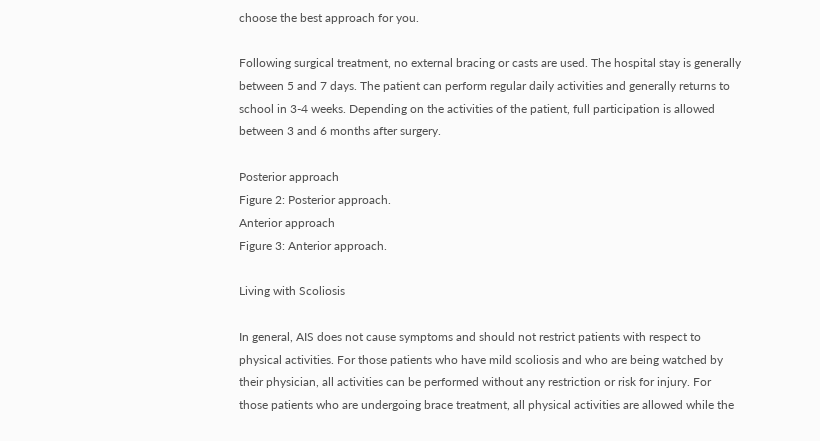choose the best approach for you.

Following surgical treatment, no external bracing or casts are used. The hospital stay is generally between 5 and 7 days. The patient can perform regular daily activities and generally returns to school in 3-4 weeks. Depending on the activities of the patient, full participation is allowed between 3 and 6 months after surgery.

Posterior approach
Figure 2: Posterior approach.
Anterior approach
Figure 3: Anterior approach.

Living with Scoliosis

In general, AIS does not cause symptoms and should not restrict patients with respect to physical activities. For those patients who have mild scoliosis and who are being watched by their physician, all activities can be performed without any restriction or risk for injury. For those patients who are undergoing brace treatment, all physical activities are allowed while the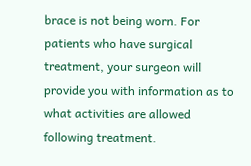brace is not being worn. For patients who have surgical treatment, your surgeon will provide you with information as to what activities are allowed following treatment.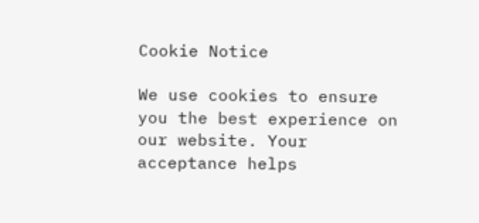Cookie Notice

We use cookies to ensure you the best experience on our website. Your acceptance helps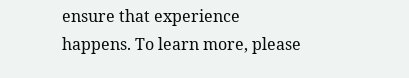ensure that experience happens. To learn more, please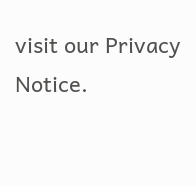visit our Privacy Notice.